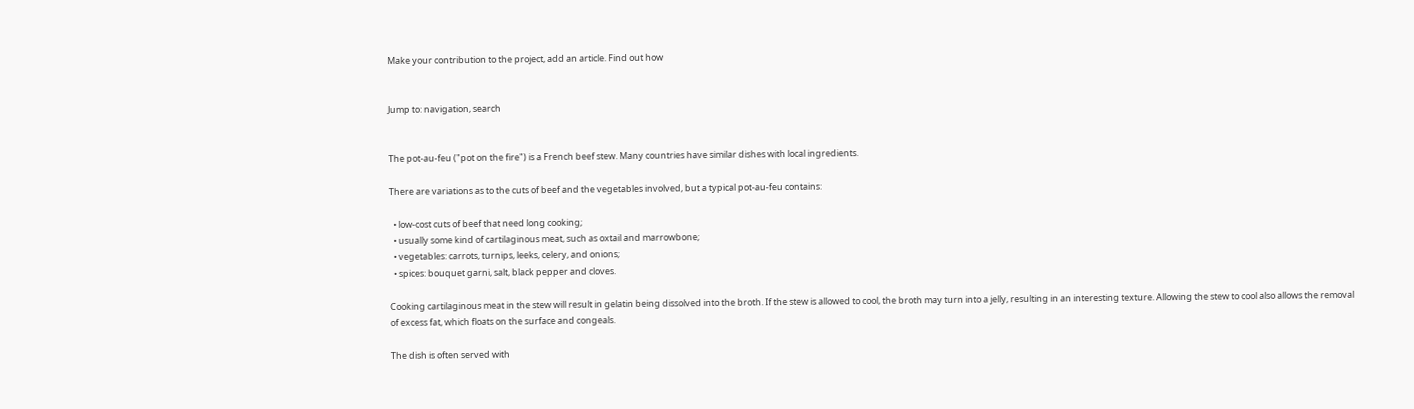Make your contribution to the project, add an article. Find out how


Jump to: navigation, search


The pot-au-feu ("pot on the fire") is a French beef stew. Many countries have similar dishes with local ingredients.

There are variations as to the cuts of beef and the vegetables involved, but a typical pot-au-feu contains:

  • low-cost cuts of beef that need long cooking;
  • usually some kind of cartilaginous meat, such as oxtail and marrowbone;
  • vegetables: carrots, turnips, leeks, celery, and onions;
  • spices: bouquet garni, salt, black pepper and cloves.

Cooking cartilaginous meat in the stew will result in gelatin being dissolved into the broth. If the stew is allowed to cool, the broth may turn into a jelly, resulting in an interesting texture. Allowing the stew to cool also allows the removal of excess fat, which floats on the surface and congeals.

The dish is often served with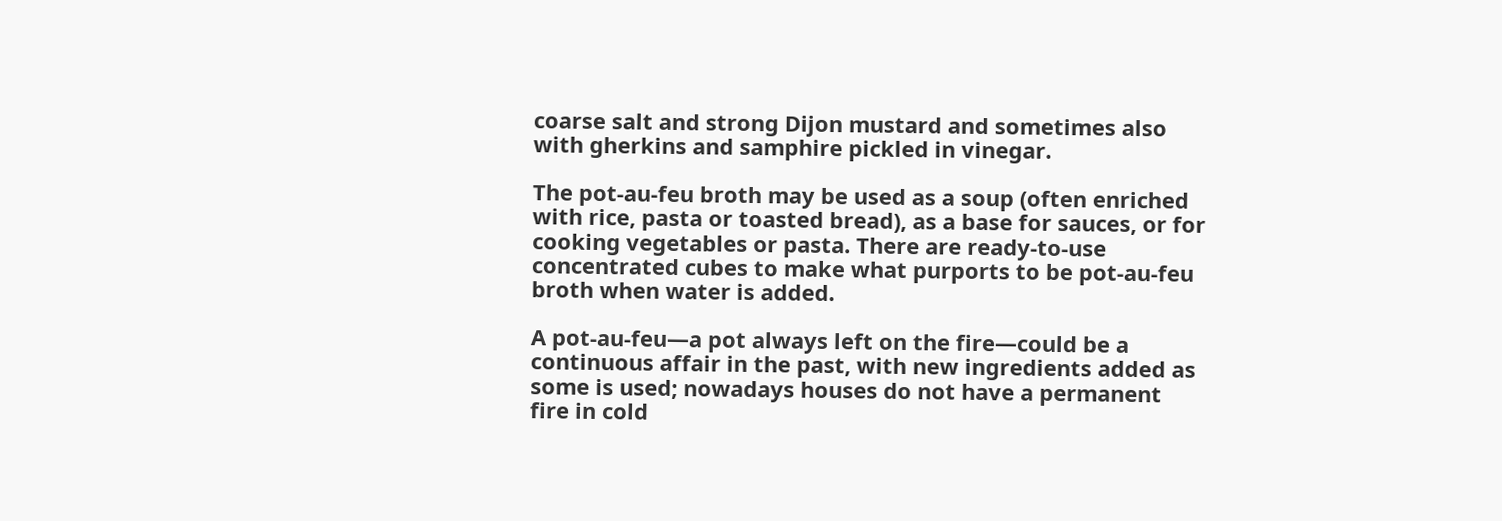coarse salt and strong Dijon mustard and sometimes also with gherkins and samphire pickled in vinegar.

The pot-au-feu broth may be used as a soup (often enriched with rice, pasta or toasted bread), as a base for sauces, or for cooking vegetables or pasta. There are ready-to-use concentrated cubes to make what purports to be pot-au-feu broth when water is added.

A pot-au-feu—a pot always left on the fire—could be a continuous affair in the past, with new ingredients added as some is used; nowadays houses do not have a permanent fire in cold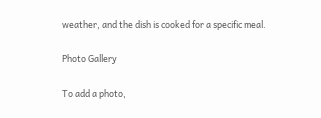weather, and the dish is cooked for a specific meal.

Photo Gallery

To add a photo,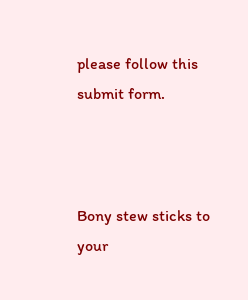please follow this submit form.



Bony stew sticks to your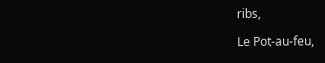ribs,

Le Pot-au-feu,